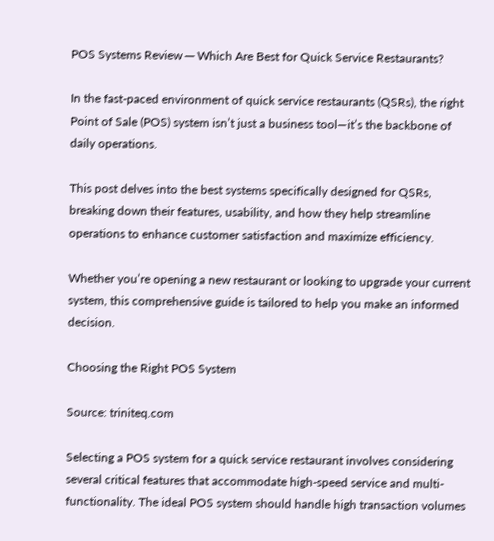POS Systems Review ─ Which Are Best for Quick Service Restaurants?

In the fast-paced environment of quick service restaurants (QSRs), the right Point of Sale (POS) system isn’t just a business tool—it’s the backbone of daily operations.

This post delves into the best systems specifically designed for QSRs, breaking down their features, usability, and how they help streamline operations to enhance customer satisfaction and maximize efficiency.

Whether you’re opening a new restaurant or looking to upgrade your current system, this comprehensive guide is tailored to help you make an informed decision.

Choosing the Right POS System

Source: triniteq.com

Selecting a POS system for a quick service restaurant involves considering several critical features that accommodate high-speed service and multi-functionality. The ideal POS system should handle high transaction volumes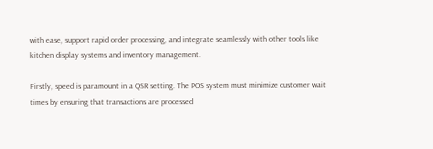with ease, support rapid order processing, and integrate seamlessly with other tools like kitchen display systems and inventory management.

Firstly, speed is paramount in a QSR setting. The POS system must minimize customer wait times by ensuring that transactions are processed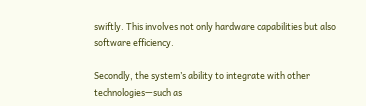swiftly. This involves not only hardware capabilities but also software efficiency.

Secondly, the system’s ability to integrate with other technologies—such as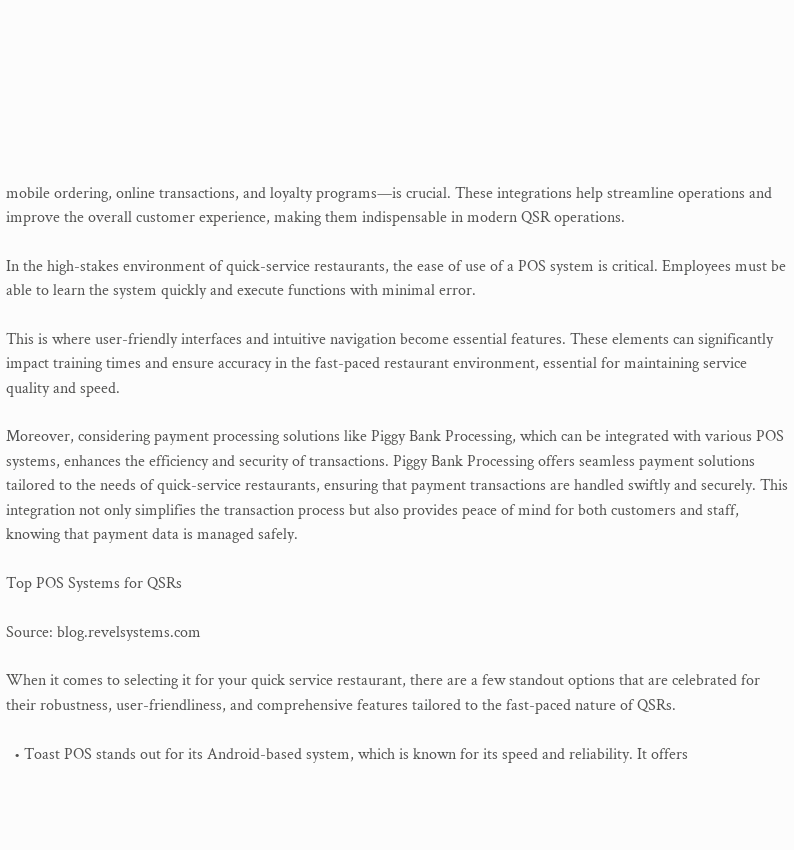mobile ordering, online transactions, and loyalty programs—is crucial. These integrations help streamline operations and improve the overall customer experience, making them indispensable in modern QSR operations.

In the high-stakes environment of quick-service restaurants, the ease of use of a POS system is critical. Employees must be able to learn the system quickly and execute functions with minimal error.

This is where user-friendly interfaces and intuitive navigation become essential features. These elements can significantly impact training times and ensure accuracy in the fast-paced restaurant environment, essential for maintaining service quality and speed.

Moreover, considering payment processing solutions like Piggy Bank Processing, which can be integrated with various POS systems, enhances the efficiency and security of transactions. Piggy Bank Processing offers seamless payment solutions tailored to the needs of quick-service restaurants, ensuring that payment transactions are handled swiftly and securely. This integration not only simplifies the transaction process but also provides peace of mind for both customers and staff, knowing that payment data is managed safely.

Top POS Systems for QSRs

Source: blog.revelsystems.com

When it comes to selecting it for your quick service restaurant, there are a few standout options that are celebrated for their robustness, user-friendliness, and comprehensive features tailored to the fast-paced nature of QSRs.

  • Toast POS stands out for its Android-based system, which is known for its speed and reliability. It offers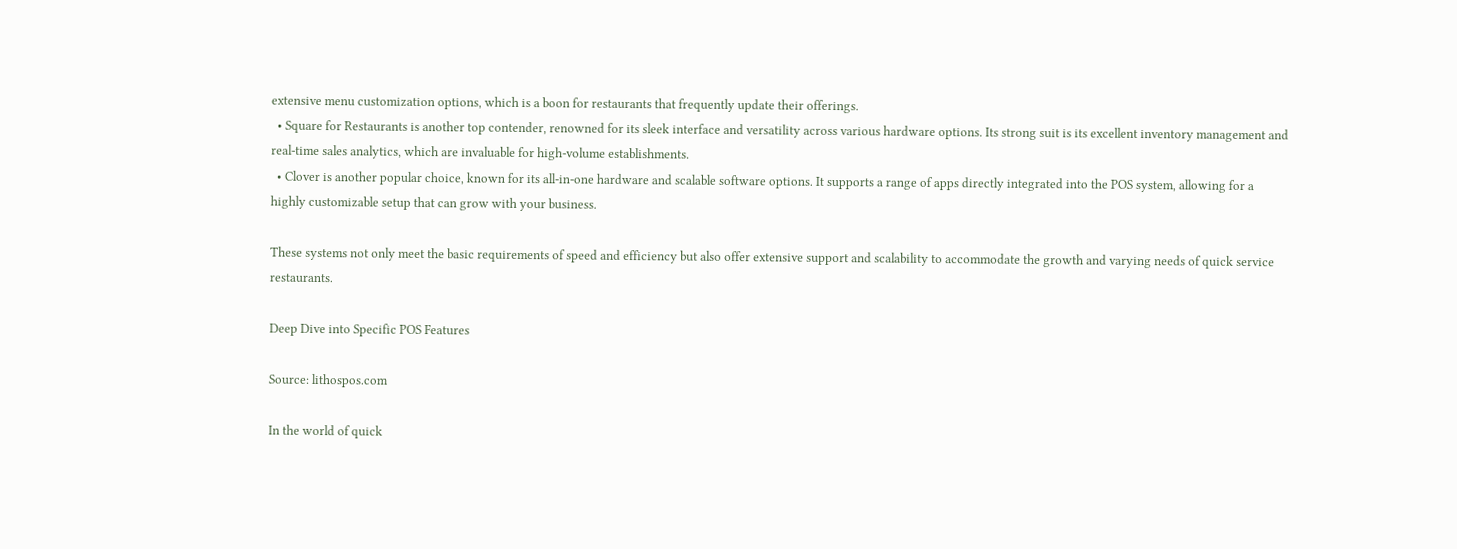extensive menu customization options, which is a boon for restaurants that frequently update their offerings.
  • Square for Restaurants is another top contender, renowned for its sleek interface and versatility across various hardware options. Its strong suit is its excellent inventory management and real-time sales analytics, which are invaluable for high-volume establishments.
  • Clover is another popular choice, known for its all-in-one hardware and scalable software options. It supports a range of apps directly integrated into the POS system, allowing for a highly customizable setup that can grow with your business.

These systems not only meet the basic requirements of speed and efficiency but also offer extensive support and scalability to accommodate the growth and varying needs of quick service restaurants.

Deep Dive into Specific POS Features

Source: lithospos.com

In the world of quick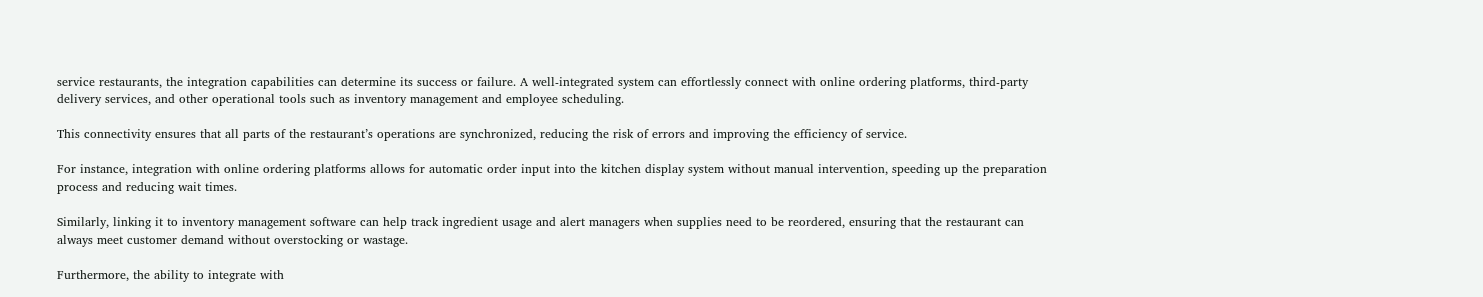service restaurants, the integration capabilities can determine its success or failure. A well-integrated system can effortlessly connect with online ordering platforms, third-party delivery services, and other operational tools such as inventory management and employee scheduling.

This connectivity ensures that all parts of the restaurant’s operations are synchronized, reducing the risk of errors and improving the efficiency of service.

For instance, integration with online ordering platforms allows for automatic order input into the kitchen display system without manual intervention, speeding up the preparation process and reducing wait times.

Similarly, linking it to inventory management software can help track ingredient usage and alert managers when supplies need to be reordered, ensuring that the restaurant can always meet customer demand without overstocking or wastage.

Furthermore, the ability to integrate with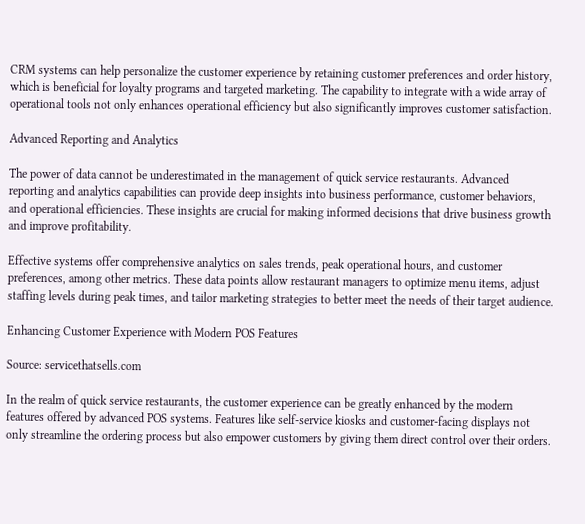CRM systems can help personalize the customer experience by retaining customer preferences and order history, which is beneficial for loyalty programs and targeted marketing. The capability to integrate with a wide array of operational tools not only enhances operational efficiency but also significantly improves customer satisfaction.

Advanced Reporting and Analytics

The power of data cannot be underestimated in the management of quick service restaurants. Advanced reporting and analytics capabilities can provide deep insights into business performance, customer behaviors, and operational efficiencies. These insights are crucial for making informed decisions that drive business growth and improve profitability.

Effective systems offer comprehensive analytics on sales trends, peak operational hours, and customer preferences, among other metrics. These data points allow restaurant managers to optimize menu items, adjust staffing levels during peak times, and tailor marketing strategies to better meet the needs of their target audience.

Enhancing Customer Experience with Modern POS Features

Source: servicethatsells.com

In the realm of quick service restaurants, the customer experience can be greatly enhanced by the modern features offered by advanced POS systems. Features like self-service kiosks and customer-facing displays not only streamline the ordering process but also empower customers by giving them direct control over their orders.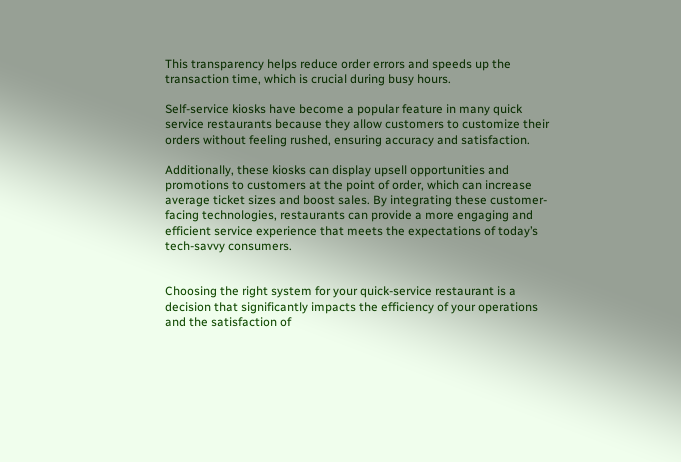This transparency helps reduce order errors and speeds up the transaction time, which is crucial during busy hours.

Self-service kiosks have become a popular feature in many quick service restaurants because they allow customers to customize their orders without feeling rushed, ensuring accuracy and satisfaction.

Additionally, these kiosks can display upsell opportunities and promotions to customers at the point of order, which can increase average ticket sizes and boost sales. By integrating these customer-facing technologies, restaurants can provide a more engaging and efficient service experience that meets the expectations of today’s tech-savvy consumers.


Choosing the right system for your quick-service restaurant is a decision that significantly impacts the efficiency of your operations and the satisfaction of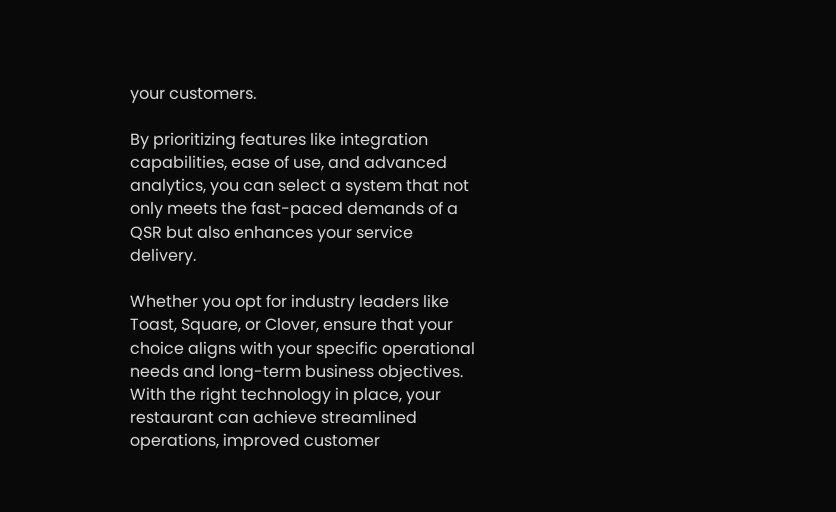your customers.

By prioritizing features like integration capabilities, ease of use, and advanced analytics, you can select a system that not only meets the fast-paced demands of a QSR but also enhances your service delivery.

Whether you opt for industry leaders like Toast, Square, or Clover, ensure that your choice aligns with your specific operational needs and long-term business objectives. With the right technology in place, your restaurant can achieve streamlined operations, improved customer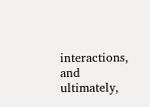interactions, and ultimately,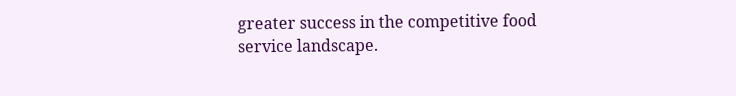greater success in the competitive food service landscape.